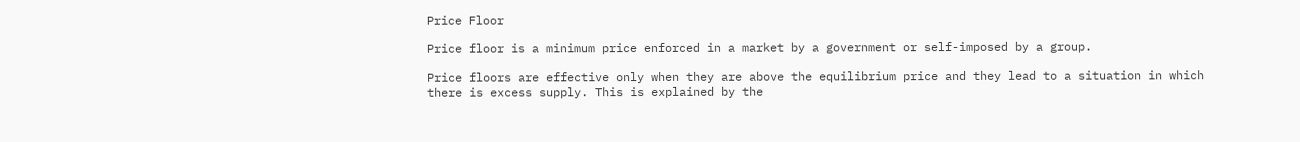Price Floor

Price floor is a minimum price enforced in a market by a government or self-imposed by a group.

Price floors are effective only when they are above the equilibrium price and they lead to a situation in which there is excess supply. This is explained by the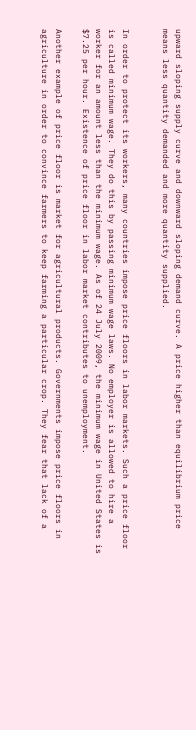upward sloping supply curve and downward sloping demand curve. A price higher than equilibrium price means less quantity demanded and more quantity supplied.


In order to protect its workers, many countries impose price floors in labor markets. Such a price floor is called minimum wage. They do this by passing minimum wage laws. No employer is allowed to hire a worker for an amount less than the minimum wage. As of 24 July 2009, the minimum wage in United States is $7.25 per hour. Existence of price floor in labor market contributes to unemployment.

Another example of price floor is market for agricultural products. Governments impose price floors in agriculture in order to convince farmers to keep farming a particular crop. They fear that lack of a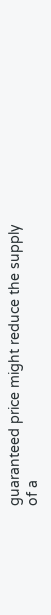guaranteed price might reduce the supply of a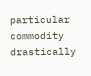particular commodity drastically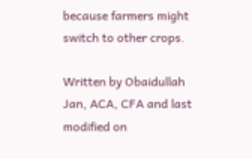because farmers might switch to other crops.

Written by Obaidullah Jan, ACA, CFA and last modified on